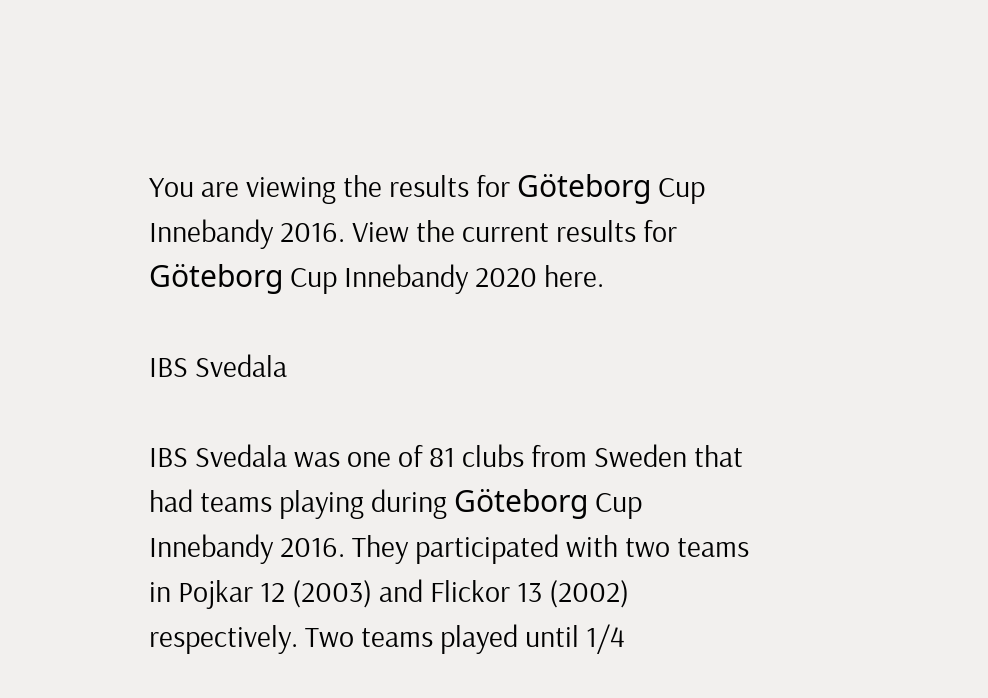You are viewing the results for Göteborg Cup Innebandy 2016. View the current results for Göteborg Cup Innebandy 2020 here.

IBS Svedala

IBS Svedala was one of 81 clubs from Sweden that had teams playing during Göteborg Cup Innebandy 2016. They participated with two teams in Pojkar 12 (2003) and Flickor 13 (2002) respectively. Two teams played until 1/4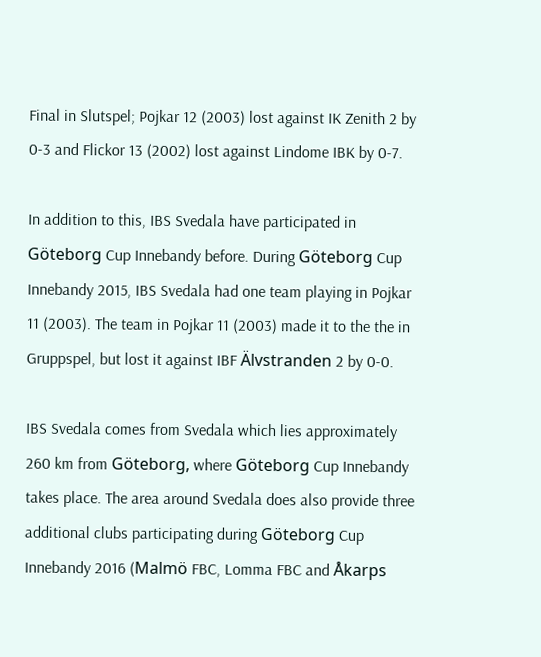Final in Slutspel; Pojkar 12 (2003) lost against IK Zenith 2 by 0-3 and Flickor 13 (2002) lost against Lindome IBK by 0-7.

In addition to this, IBS Svedala have participated in Göteborg Cup Innebandy before. During Göteborg Cup Innebandy 2015, IBS Svedala had one team playing in Pojkar 11 (2003). The team in Pojkar 11 (2003) made it to the the in Gruppspel, but lost it against IBF Älvstranden 2 by 0-0.

IBS Svedala comes from Svedala which lies approximately 260 km from Göteborg, where Göteborg Cup Innebandy takes place. The area around Svedala does also provide three additional clubs participating during Göteborg Cup Innebandy 2016 (Malmö FBC, Lomma FBC and Åkarps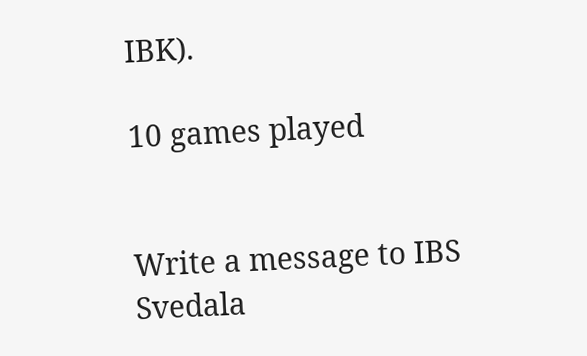IBK).

10 games played


Write a message to IBS Svedala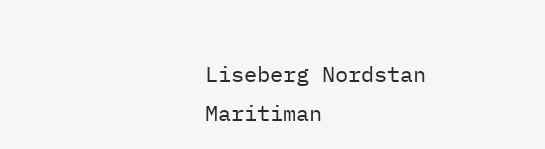Liseberg Nordstan Maritiman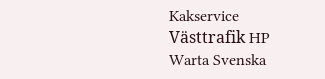Kakservice Västtrafik HP Warta Svenska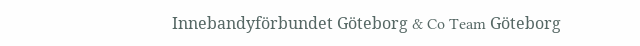Innebandyförbundet Göteborg & Co Team Göteborg